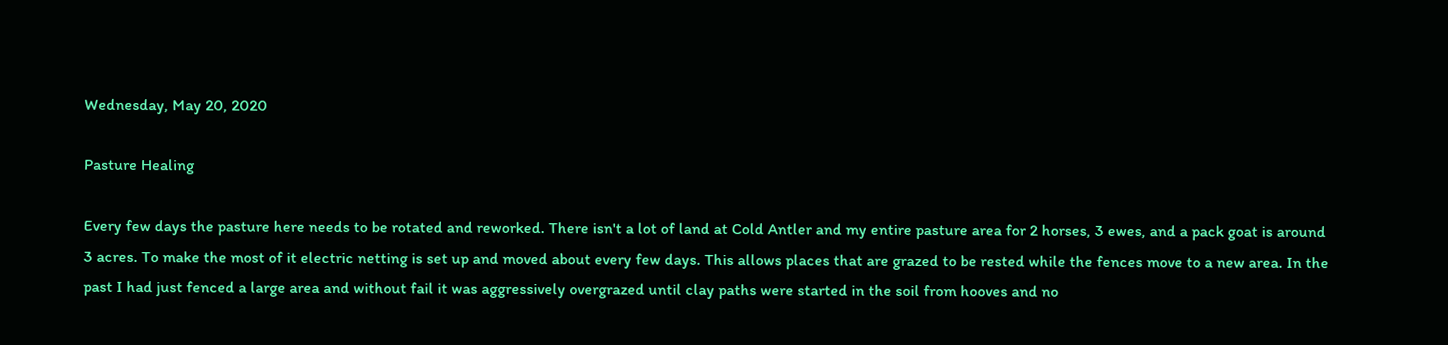Wednesday, May 20, 2020

Pasture Healing

Every few days the pasture here needs to be rotated and reworked. There isn't a lot of land at Cold Antler and my entire pasture area for 2 horses, 3 ewes, and a pack goat is around 3 acres. To make the most of it electric netting is set up and moved about every few days. This allows places that are grazed to be rested while the fences move to a new area. In the past I had just fenced a large area and without fail it was aggressively overgrazed until clay paths were started in the soil from hooves and no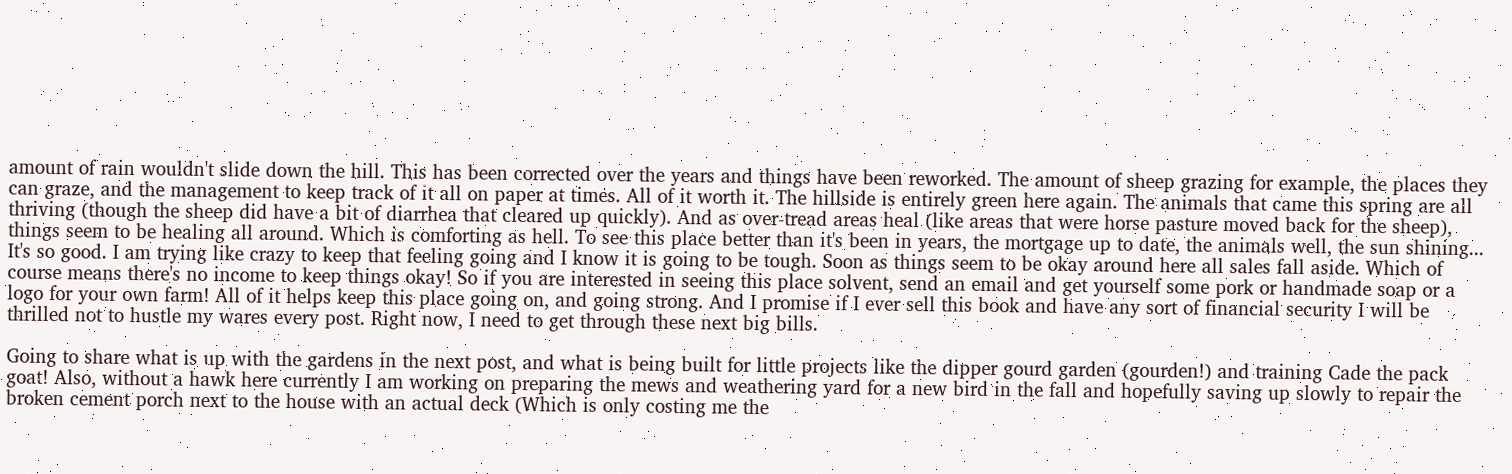amount of rain wouldn't slide down the hill. This has been corrected over the years and things have been reworked. The amount of sheep grazing for example, the places they can graze, and the management to keep track of it all on paper at times. All of it worth it. The hillside is entirely green here again. The animals that came this spring are all thriving (though the sheep did have a bit of diarrhea that cleared up quickly). And as over-tread areas heal (like areas that were horse pasture moved back for the sheep), things seem to be healing all around. Which is comforting as hell. To see this place better than it's been in years, the mortgage up to date, the animals well, the sun shining... It's so good. I am trying like crazy to keep that feeling going and I know it is going to be tough. Soon as things seem to be okay around here all sales fall aside. Which of course means there's no income to keep things okay! So if you are interested in seeing this place solvent, send an email and get yourself some pork or handmade soap or a logo for your own farm! All of it helps keep this place going on, and going strong. And I promise if I ever sell this book and have any sort of financial security I will be thrilled not to hustle my wares every post. Right now, I need to get through these next big bills.

Going to share what is up with the gardens in the next post, and what is being built for little projects like the dipper gourd garden (gourden!) and training Cade the pack goat! Also, without a hawk here currently I am working on preparing the mews and weathering yard for a new bird in the fall and hopefully saving up slowly to repair the broken cement porch next to the house with an actual deck (Which is only costing me the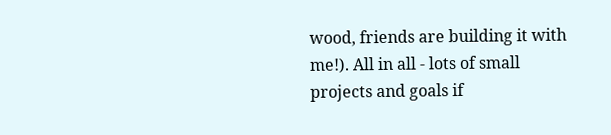wood, friends are building it with me!). All in all - lots of small projects and goals if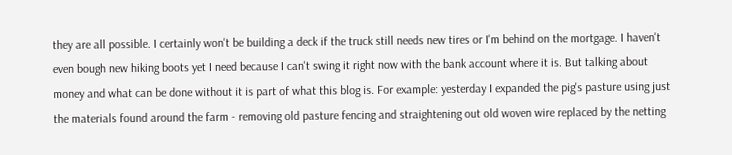they are all possible. I certainly won't be building a deck if the truck still needs new tires or I'm behind on the mortgage. I haven't even bough new hiking boots yet I need because I can't swing it right now with the bank account where it is. But talking about money and what can be done without it is part of what this blog is. For example: yesterday I expanded the pig's pasture using just the materials found around the farm - removing old pasture fencing and straightening out old woven wire replaced by the netting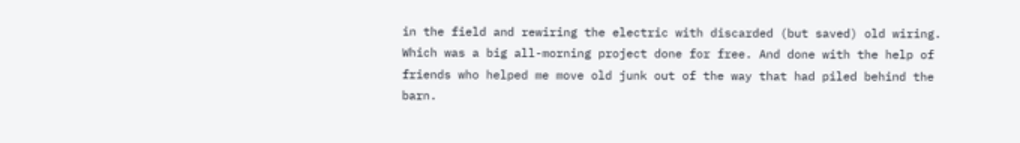in the field and rewiring the electric with discarded (but saved) old wiring. Which was a big all-morning project done for free. And done with the help of friends who helped me move old junk out of the way that had piled behind the barn.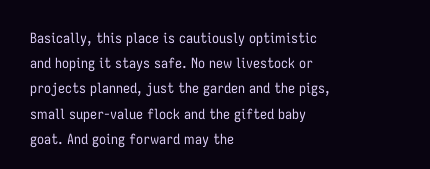Basically, this place is cautiously optimistic and hoping it stays safe. No new livestock or projects planned, just the garden and the pigs, small super-value flock and the gifted baby goat. And going forward may the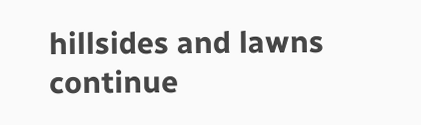hillsides and lawns continue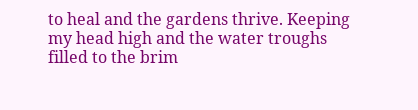to heal and the gardens thrive. Keeping my head high and the water troughs filled to the brim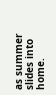as summer slides into home.